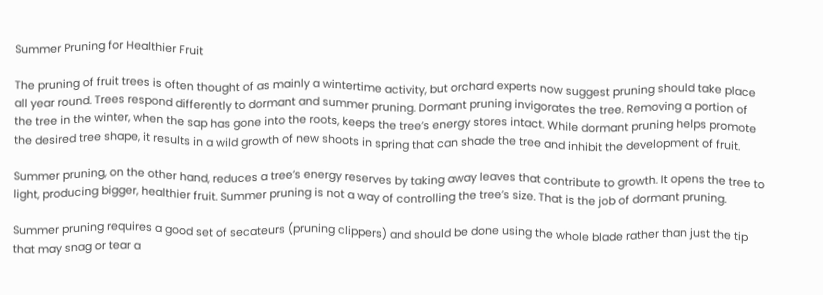Summer Pruning for Healthier Fruit

The pruning of fruit trees is often thought of as mainly a wintertime activity, but orchard experts now suggest pruning should take place all year round. Trees respond differently to dormant and summer pruning. Dormant pruning invigorates the tree. Removing a portion of the tree in the winter, when the sap has gone into the roots, keeps the tree’s energy stores intact. While dormant pruning helps promote the desired tree shape, it results in a wild growth of new shoots in spring that can shade the tree and inhibit the development of fruit.

Summer pruning, on the other hand, reduces a tree’s energy reserves by taking away leaves that contribute to growth. It opens the tree to light, producing bigger, healthier fruit. Summer pruning is not a way of controlling the tree’s size. That is the job of dormant pruning.

Summer pruning requires a good set of secateurs (pruning clippers) and should be done using the whole blade rather than just the tip that may snag or tear a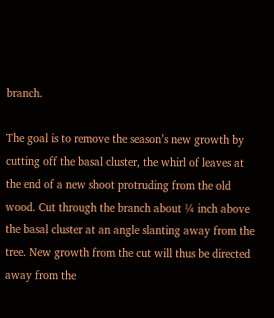branch.

The goal is to remove the season’s new growth by cutting off the basal cluster, the whirl of leaves at the end of a new shoot protruding from the old wood. Cut through the branch about ¼ inch above the basal cluster at an angle slanting away from the tree. New growth from the cut will thus be directed away from the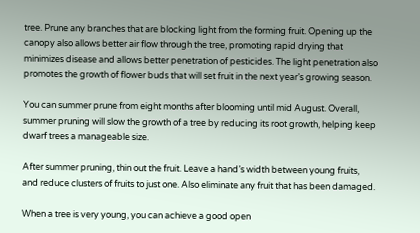tree. Prune any branches that are blocking light from the forming fruit. Opening up the canopy also allows better air flow through the tree, promoting rapid drying that minimizes disease and allows better penetration of pesticides. The light penetration also promotes the growth of flower buds that will set fruit in the next year’s growing season.

You can summer prune from eight months after blooming until mid August. Overall, summer pruning will slow the growth of a tree by reducing its root growth, helping keep dwarf trees a manageable size.

After summer pruning, thin out the fruit. Leave a hand’s width between young fruits, and reduce clusters of fruits to just one. Also eliminate any fruit that has been damaged.

When a tree is very young, you can achieve a good open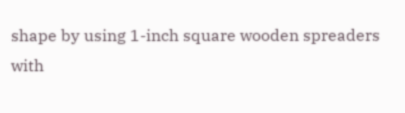shape by using 1-inch square wooden spreaders with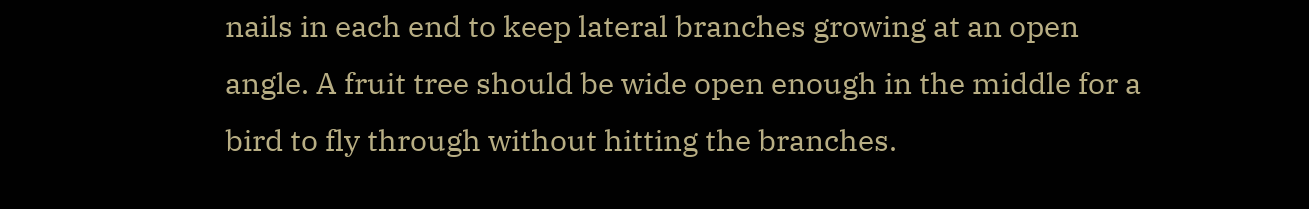nails in each end to keep lateral branches growing at an open angle. A fruit tree should be wide open enough in the middle for a bird to fly through without hitting the branches.